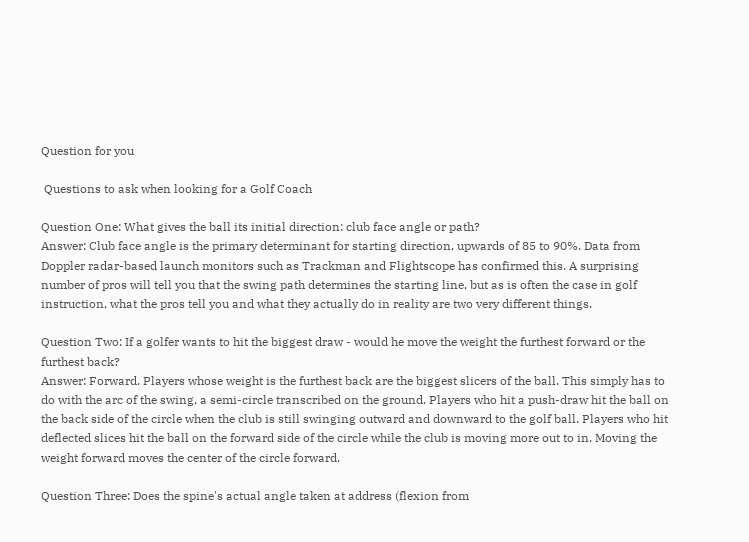Question for you

 Questions to ask when looking for a Golf Coach

Question One: What gives the ball its initial direction: club face angle or path?
Answer: Club face angle is the primary determinant for starting direction, upwards of 85 to 90%. Data from Doppler radar-based launch monitors such as Trackman and Flightscope has confirmed this. A surprising number of pros will tell you that the swing path determines the starting line, but as is often the case in golf instruction, what the pros tell you and what they actually do in reality are two very different things.

Question Two: If a golfer wants to hit the biggest draw - would he move the weight the furthest forward or the furthest back?
Answer: Forward. Players whose weight is the furthest back are the biggest slicers of the ball. This simply has to do with the arc of the swing, a semi-circle transcribed on the ground. Players who hit a push-draw hit the ball on the back side of the circle when the club is still swinging outward and downward to the golf ball. Players who hit deflected slices hit the ball on the forward side of the circle while the club is moving more out to in. Moving the weight forward moves the center of the circle forward.

Question Three: Does the spine's actual angle taken at address (flexion from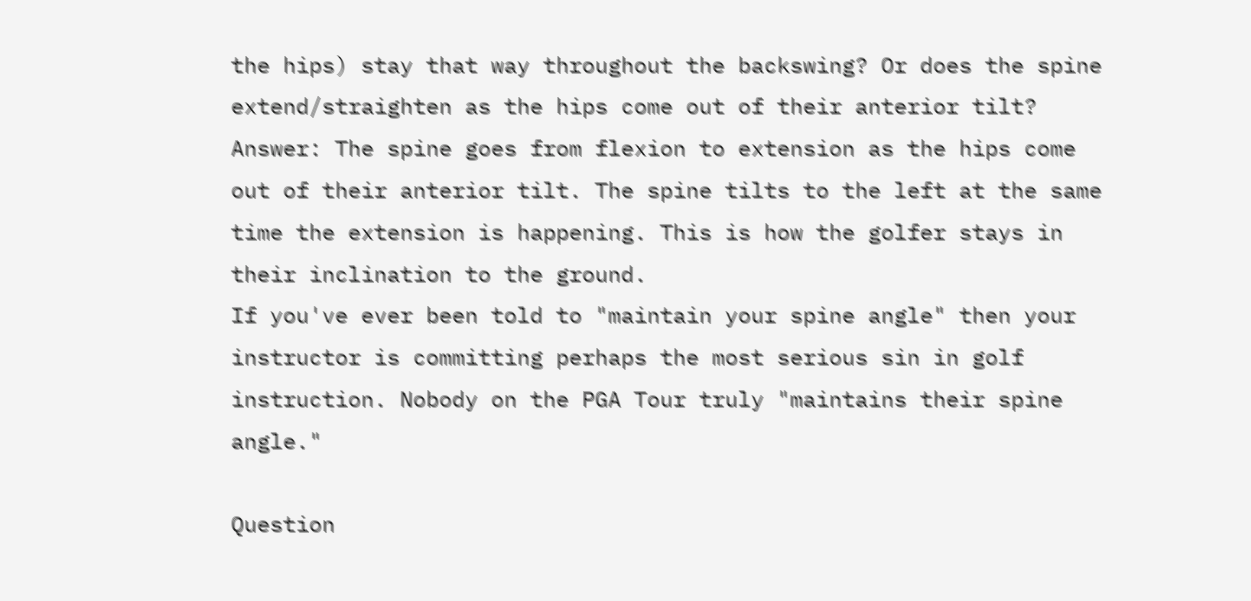the hips) stay that way throughout the backswing? Or does the spine extend/straighten as the hips come out of their anterior tilt?
Answer: The spine goes from flexion to extension as the hips come out of their anterior tilt. The spine tilts to the left at the same time the extension is happening. This is how the golfer stays in their inclination to the ground.
If you've ever been told to "maintain your spine angle" then your instructor is committing perhaps the most serious sin in golf instruction. Nobody on the PGA Tour truly "maintains their spine angle."

Question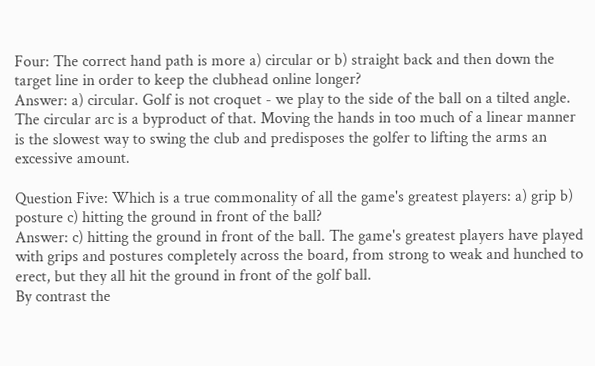Four: The correct hand path is more a) circular or b) straight back and then down the target line in order to keep the clubhead online longer?
Answer: a) circular. Golf is not croquet - we play to the side of the ball on a tilted angle. The circular arc is a byproduct of that. Moving the hands in too much of a linear manner is the slowest way to swing the club and predisposes the golfer to lifting the arms an excessive amount.

Question Five: Which is a true commonality of all the game's greatest players: a) grip b) posture c) hitting the ground in front of the ball?
Answer: c) hitting the ground in front of the ball. The game's greatest players have played with grips and postures completely across the board, from strong to weak and hunched to erect, but they all hit the ground in front of the golf ball.
By contrast the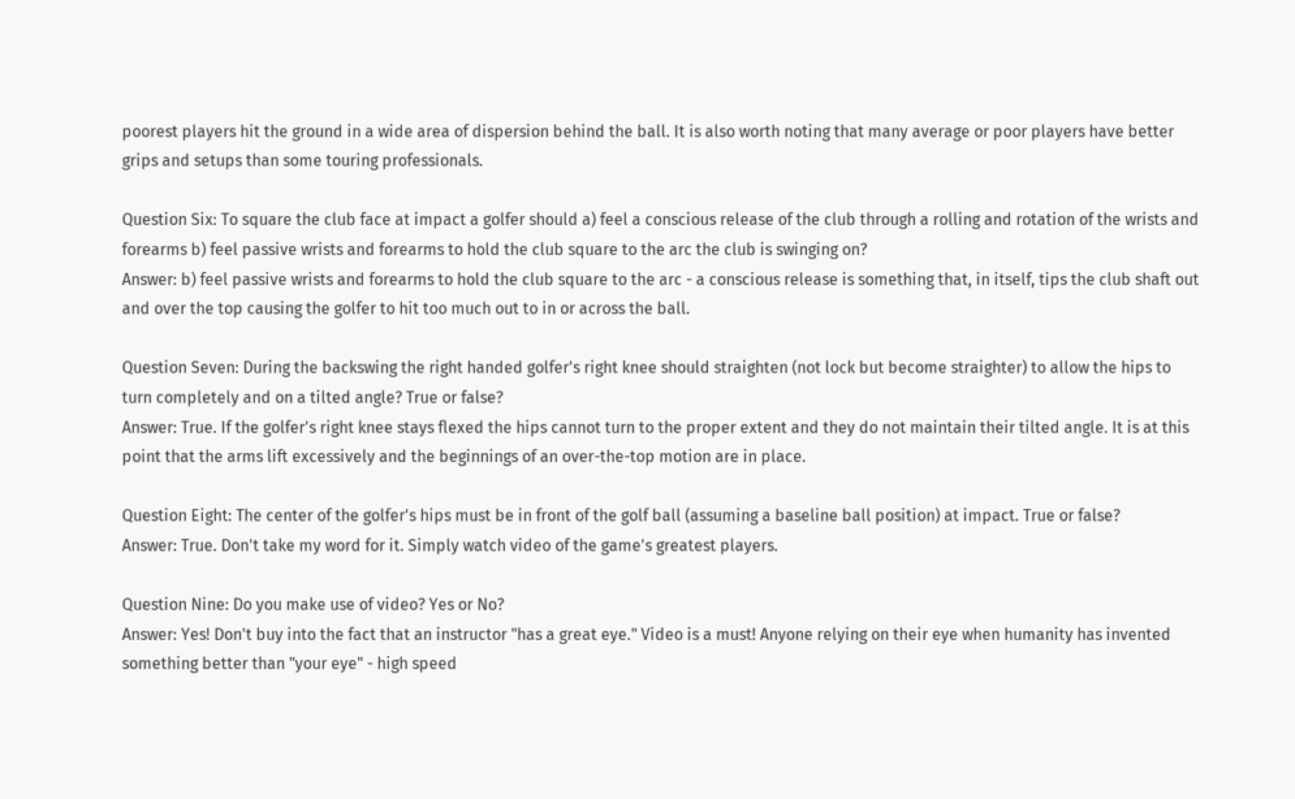poorest players hit the ground in a wide area of dispersion behind the ball. It is also worth noting that many average or poor players have better grips and setups than some touring professionals.

Question Six: To square the club face at impact a golfer should a) feel a conscious release of the club through a rolling and rotation of the wrists and forearms b) feel passive wrists and forearms to hold the club square to the arc the club is swinging on?
Answer: b) feel passive wrists and forearms to hold the club square to the arc - a conscious release is something that, in itself, tips the club shaft out and over the top causing the golfer to hit too much out to in or across the ball.

Question Seven: During the backswing the right handed golfer's right knee should straighten (not lock but become straighter) to allow the hips to turn completely and on a tilted angle? True or false?
Answer: True. If the golfer's right knee stays flexed the hips cannot turn to the proper extent and they do not maintain their tilted angle. It is at this point that the arms lift excessively and the beginnings of an over-the-top motion are in place.

Question Eight: The center of the golfer's hips must be in front of the golf ball (assuming a baseline ball position) at impact. True or false?
Answer: True. Don't take my word for it. Simply watch video of the game's greatest players.

Question Nine: Do you make use of video? Yes or No?
Answer: Yes! Don't buy into the fact that an instructor "has a great eye." Video is a must! Anyone relying on their eye when humanity has invented something better than "your eye" - high speed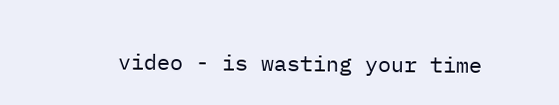video - is wasting your time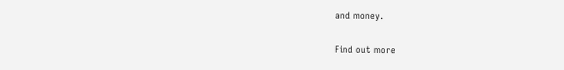and money.

Find out more